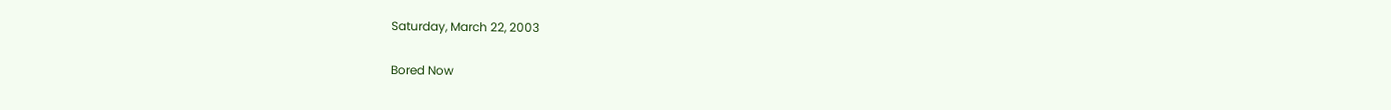Saturday, March 22, 2003

Bored Now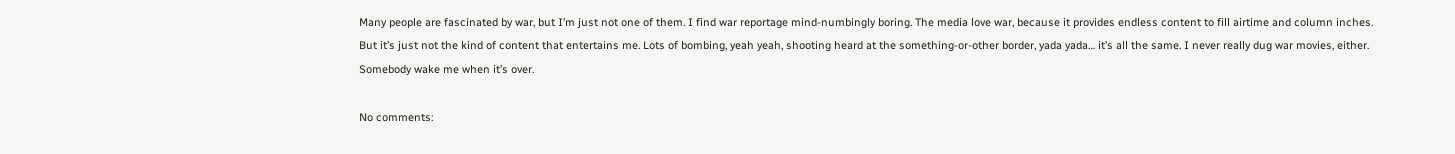Many people are fascinated by war, but I’m just not one of them. I find war reportage mind-numbingly boring. The media love war, because it provides endless content to fill airtime and column inches. But it’s just not the kind of content that entertains me. Lots of bombing, yeah yeah, shooting heard at the something-or-other border, yada yada… it’s all the same. I never really dug war movies, either. Somebody wake me when it’s over.

No comments: